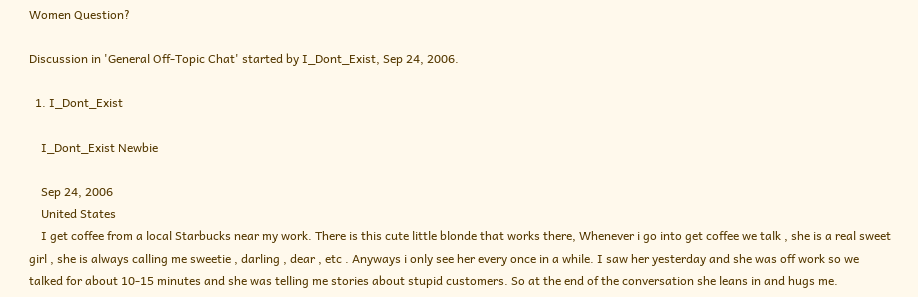Women Question?

Discussion in 'General Off-Topic Chat' started by I_Dont_Exist, Sep 24, 2006.

  1. I_Dont_Exist

    I_Dont_Exist Newbie

    Sep 24, 2006
    United States
    I get coffee from a local Starbucks near my work. There is this cute little blonde that works there, Whenever i go into get coffee we talk , she is a real sweet girl , she is always calling me sweetie , darling , dear , etc . Anyways i only see her every once in a while. I saw her yesterday and she was off work so we talked for about 10-15 minutes and she was telling me stories about stupid customers. So at the end of the conversation she leans in and hugs me.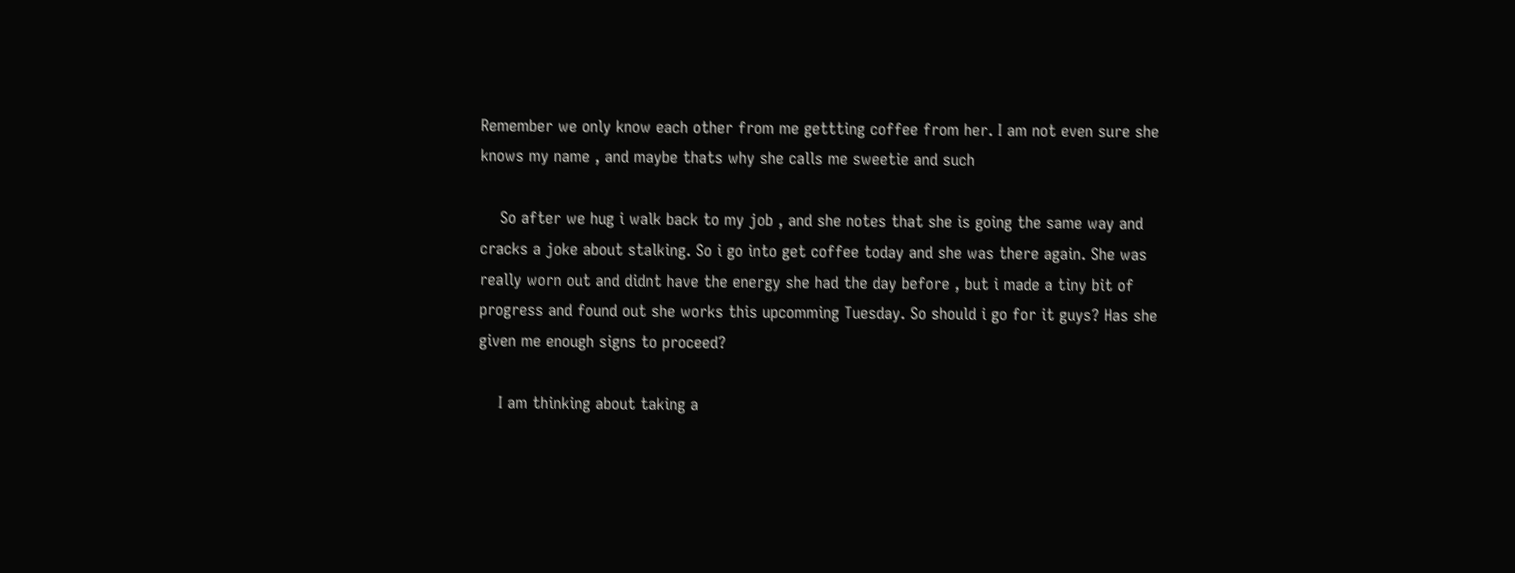Remember we only know each other from me gettting coffee from her. I am not even sure she knows my name , and maybe thats why she calls me sweetie and such

    So after we hug i walk back to my job , and she notes that she is going the same way and cracks a joke about stalking. So i go into get coffee today and she was there again. She was really worn out and didnt have the energy she had the day before , but i made a tiny bit of progress and found out she works this upcomming Tuesday. So should i go for it guys? Has she given me enough signs to proceed?

    I am thinking about taking a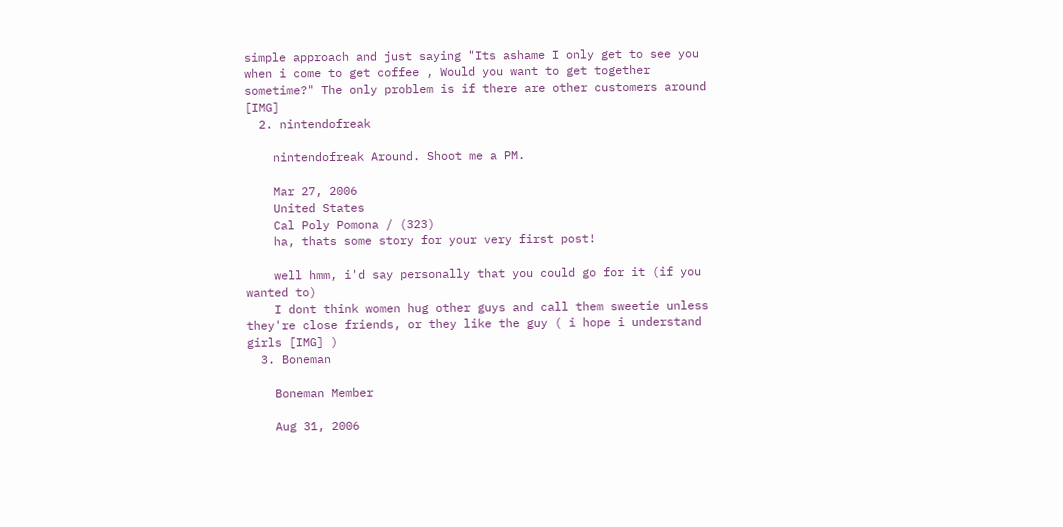simple approach and just saying "Its ashame I only get to see you when i come to get coffee , Would you want to get together sometime?" The only problem is if there are other customers around [IMG]
  2. nintendofreak

    nintendofreak Around. Shoot me a PM.

    Mar 27, 2006
    United States
    Cal Poly Pomona / (323)
    ha, thats some story for your very first post!

    well hmm, i'd say personally that you could go for it (if you wanted to)
    I dont think women hug other guys and call them sweetie unless they're close friends, or they like the guy ( i hope i understand girls [IMG] )
  3. Boneman

    Boneman Member

    Aug 31, 2006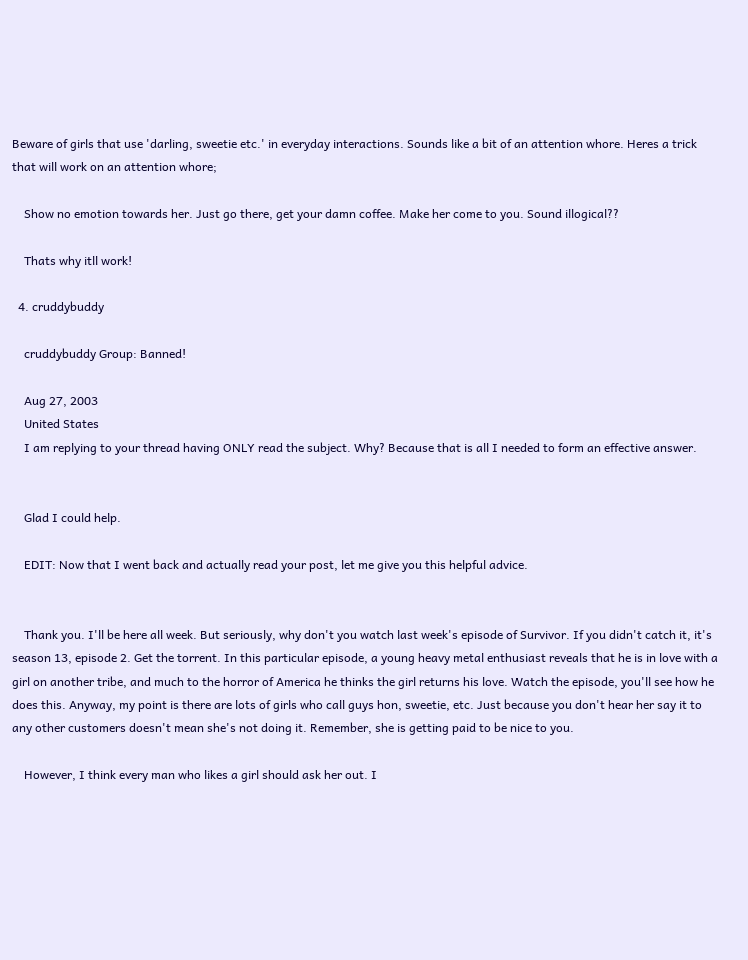Beware of girls that use 'darling, sweetie etc.' in everyday interactions. Sounds like a bit of an attention whore. Heres a trick that will work on an attention whore;

    Show no emotion towards her. Just go there, get your damn coffee. Make her come to you. Sound illogical??

    Thats why itll work!

  4. cruddybuddy

    cruddybuddy Group: Banned!

    Aug 27, 2003
    United States
    I am replying to your thread having ONLY read the subject. Why? Because that is all I needed to form an effective answer.


    Glad I could help.

    EDIT: Now that I went back and actually read your post, let me give you this helpful advice.


    Thank you. I'll be here all week. But seriously, why don't you watch last week's episode of Survivor. If you didn't catch it, it's season 13, episode 2. Get the torrent. In this particular episode, a young heavy metal enthusiast reveals that he is in love with a girl on another tribe, and much to the horror of America he thinks the girl returns his love. Watch the episode, you'll see how he does this. Anyway, my point is there are lots of girls who call guys hon, sweetie, etc. Just because you don't hear her say it to any other customers doesn't mean she's not doing it. Remember, she is getting paid to be nice to you.

    However, I think every man who likes a girl should ask her out. I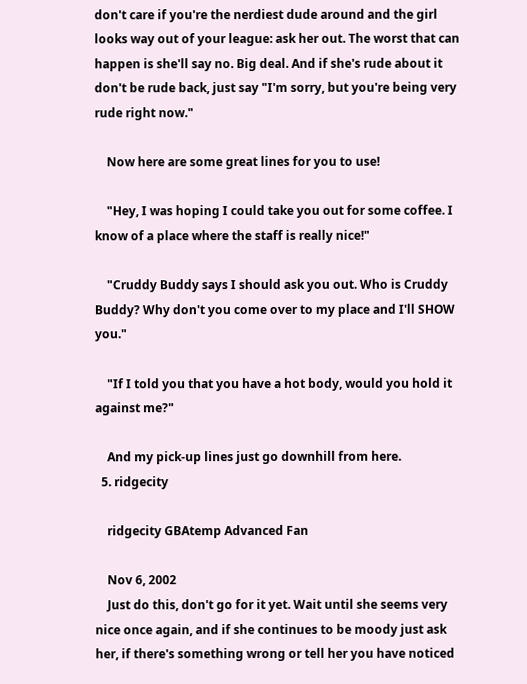don't care if you're the nerdiest dude around and the girl looks way out of your league: ask her out. The worst that can happen is she'll say no. Big deal. And if she's rude about it don't be rude back, just say "I'm sorry, but you're being very rude right now."

    Now here are some great lines for you to use!

    "Hey, I was hoping I could take you out for some coffee. I know of a place where the staff is really nice!"

    "Cruddy Buddy says I should ask you out. Who is Cruddy Buddy? Why don't you come over to my place and I'll SHOW you."

    "If I told you that you have a hot body, would you hold it against me?"

    And my pick-up lines just go downhill from here.
  5. ridgecity

    ridgecity GBAtemp Advanced Fan

    Nov 6, 2002
    Just do this, don't go for it yet. Wait until she seems very nice once again, and if she continues to be moody just ask her, if there's something wrong or tell her you have noticed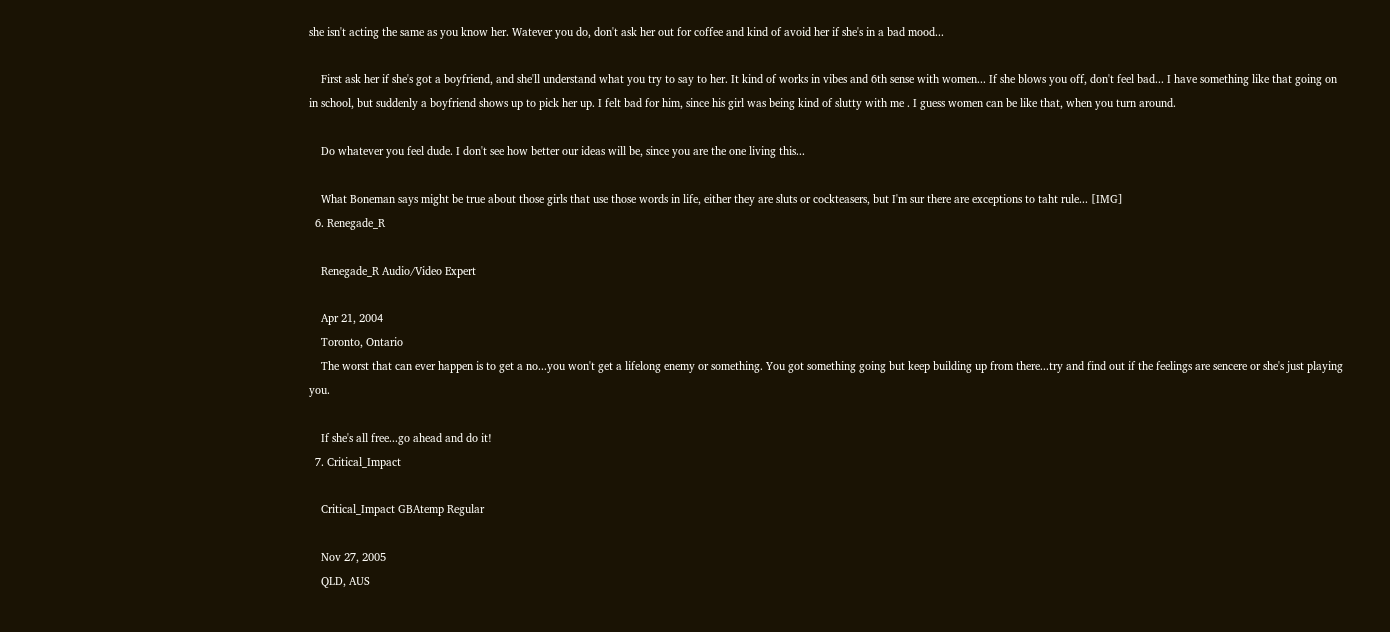she isn't acting the same as you know her. Watever you do, don't ask her out for coffee and kind of avoid her if she's in a bad mood...

    First ask her if she's got a boyfriend, and she'll understand what you try to say to her. It kind of works in vibes and 6th sense with women... If she blows you off, don't feel bad... I have something like that going on in school, but suddenly a boyfriend shows up to pick her up. I felt bad for him, since his girl was being kind of slutty with me . I guess women can be like that, when you turn around.

    Do whatever you feel dude. I don't see how better our ideas will be, since you are the one living this...

    What Boneman says might be true about those girls that use those words in life, either they are sluts or cockteasers, but I'm sur there are exceptions to taht rule... [IMG]
  6. Renegade_R

    Renegade_R Audio/Video Expert

    Apr 21, 2004
    Toronto, Ontario
    The worst that can ever happen is to get a no...you won't get a lifelong enemy or something. You got something going but keep building up from there...try and find out if the feelings are sencere or she's just playing you.

    If she's all free...go ahead and do it!
  7. Critical_Impact

    Critical_Impact GBAtemp Regular

    Nov 27, 2005
    QLD, AUS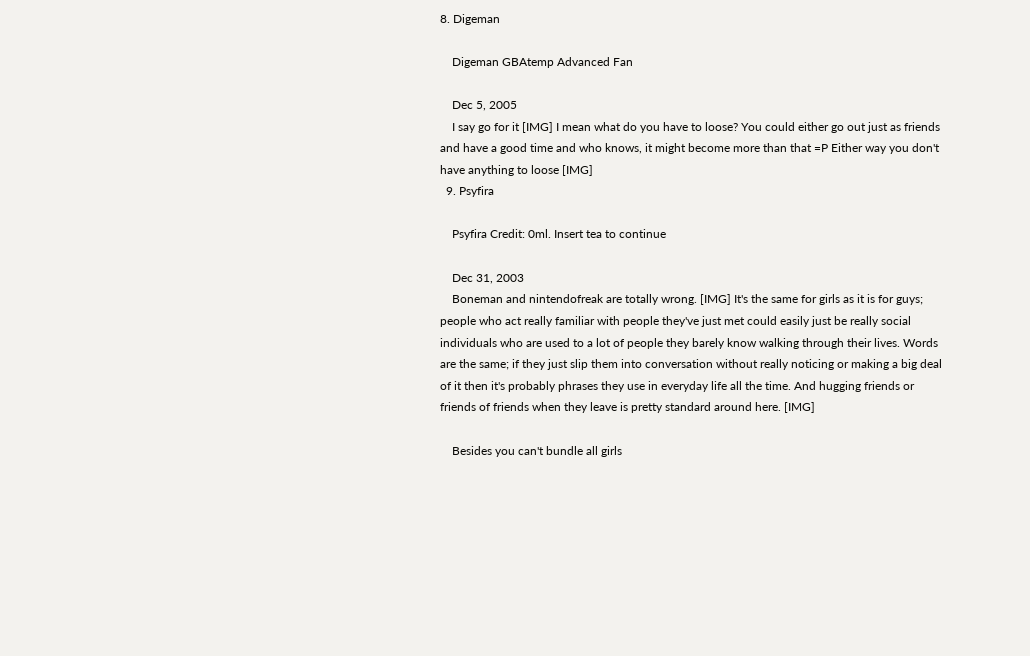8. Digeman

    Digeman GBAtemp Advanced Fan

    Dec 5, 2005
    I say go for it [IMG] I mean what do you have to loose? You could either go out just as friends and have a good time and who knows, it might become more than that =P Either way you don't have anything to loose [IMG]
  9. Psyfira

    Psyfira Credit: 0ml. Insert tea to continue

    Dec 31, 2003
    Boneman and nintendofreak are totally wrong. [IMG] It's the same for girls as it is for guys; people who act really familiar with people they've just met could easily just be really social individuals who are used to a lot of people they barely know walking through their lives. Words are the same; if they just slip them into conversation without really noticing or making a big deal of it then it's probably phrases they use in everyday life all the time. And hugging friends or friends of friends when they leave is pretty standard around here. [IMG]

    Besides you can't bundle all girls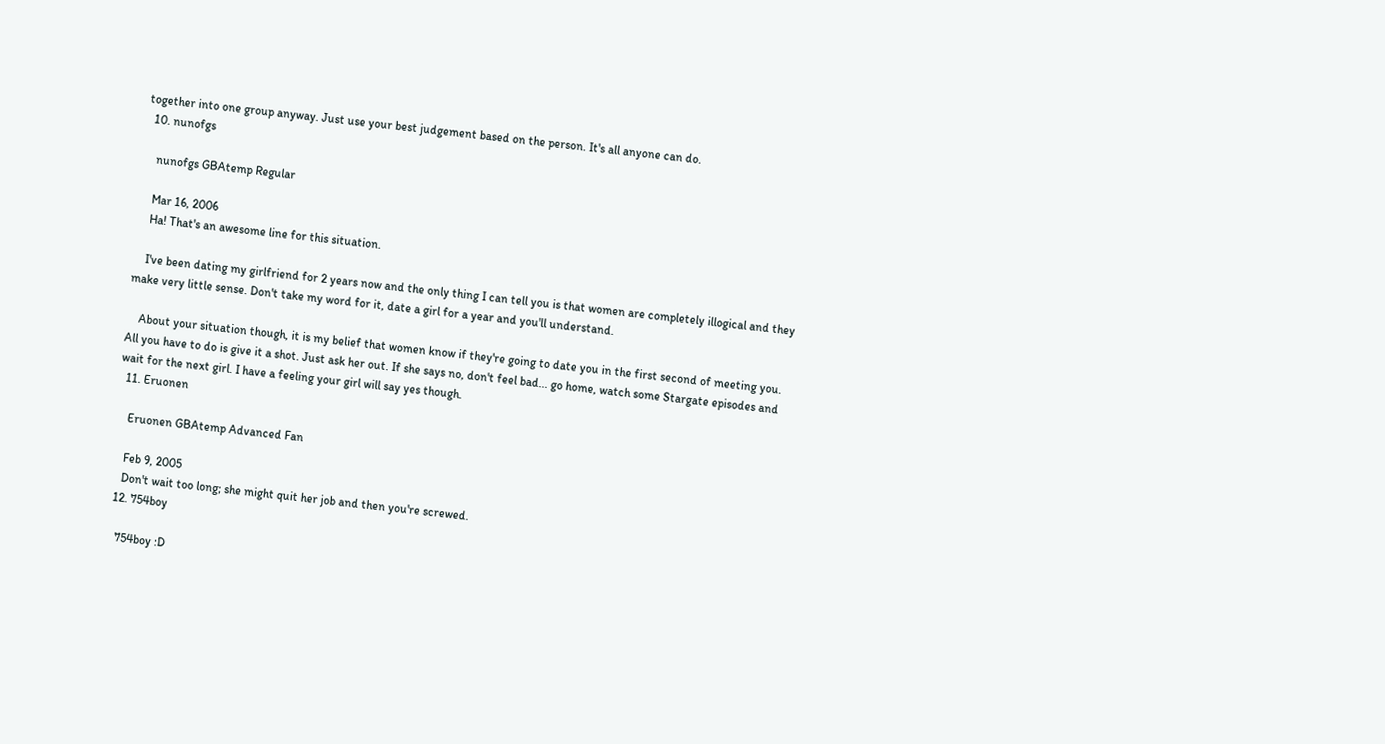together into one group anyway. Just use your best judgement based on the person. It's all anyone can do.
  10. nunofgs

    nunofgs GBAtemp Regular

    Mar 16, 2006
    Ha! That's an awesome line for this situation.

    I've been dating my girlfriend for 2 years now and the only thing I can tell you is that women are completely illogical and they make very little sense. Don't take my word for it, date a girl for a year and you'll understand.

    About your situation though, it is my belief that women know if they're going to date you in the first second of meeting you. All you have to do is give it a shot. Just ask her out. If she says no, don't feel bad... go home, watch some Stargate episodes and wait for the next girl. I have a feeling your girl will say yes though.
  11. Eruonen

    Eruonen GBAtemp Advanced Fan

    Feb 9, 2005
    Don't wait too long; she might quit her job and then you're screwed.
  12. 754boy

    754boy :D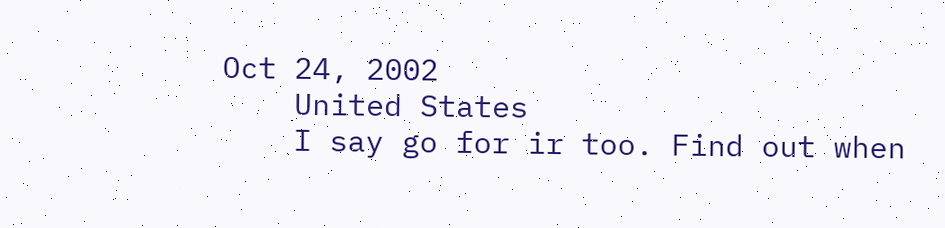Oct 24, 2002
    United States
    I say go for ir too. Find out when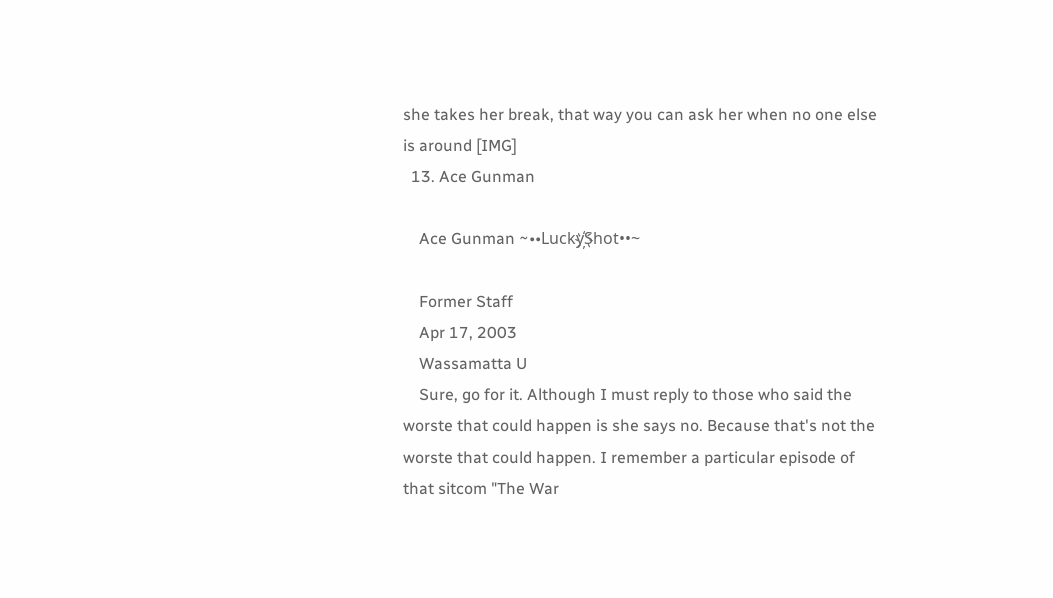she takes her break, that way you can ask her when no one else is around [IMG]
  13. Ace Gunman

    Ace Gunman ~••Lucky҉Shot••~

    Former Staff
    Apr 17, 2003
    Wassamatta U
    Sure, go for it. Although I must reply to those who said the worste that could happen is she says no. Because that's not the worste that could happen. I remember a particular episode of that sitcom "The War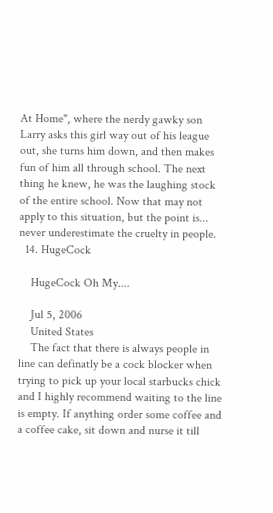At Home", where the nerdy gawky son Larry asks this girl way out of his league out, she turns him down, and then makes fun of him all through school. The next thing he knew, he was the laughing stock of the entire school. Now that may not apply to this situation, but the point is... never underestimate the cruelty in people.
  14. HugeCock

    HugeCock Oh My....

    Jul 5, 2006
    United States
    The fact that there is always people in line can definatly be a cock blocker when trying to pick up your local starbucks chick and I highly recommend waiting to the line is empty. If anything order some coffee and a coffee cake, sit down and nurse it till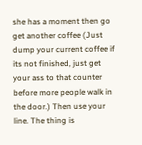she has a moment then go get another coffee (Just dump your current coffee if its not finished, just get your ass to that counter before more people walk in the door.) Then use your line. The thing is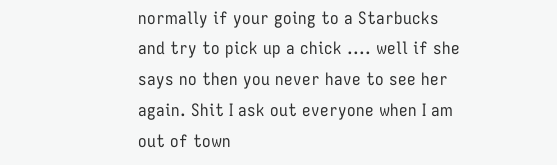normally if your going to a Starbucks and try to pick up a chick .... well if she says no then you never have to see her again. Shit I ask out everyone when I am out of town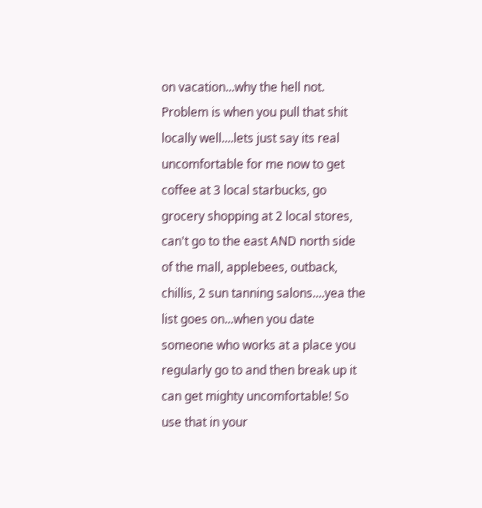on vacation...why the hell not. Problem is when you pull that shit locally well....lets just say its real uncomfortable for me now to get coffee at 3 local starbucks, go grocery shopping at 2 local stores, can't go to the east AND north side of the mall, applebees, outback, chillis, 2 sun tanning salons....yea the list goes on...when you date someone who works at a place you regularly go to and then break up it can get mighty uncomfortable! So use that in your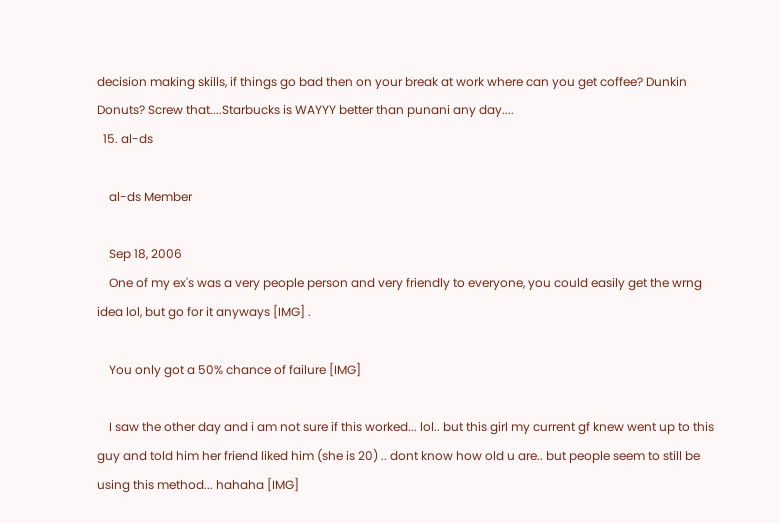decision making skills, if things go bad then on your break at work where can you get coffee? Dunkin Donuts? Screw that....Starbucks is WAYYY better than punani any day....
  15. al-ds

    al-ds Member

    Sep 18, 2006
    One of my ex's was a very people person and very friendly to everyone, you could easily get the wrng idea lol, but go for it anyways [IMG] .

    You only got a 50% chance of failure [IMG]

    I saw the other day and i am not sure if this worked... lol.. but this girl my current gf knew went up to this guy and told him her friend liked him (she is 20) .. dont know how old u are.. but people seem to still be using this method... hahaha [IMG]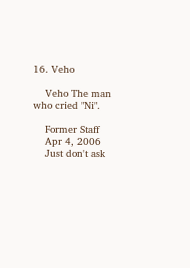16. Veho

    Veho The man who cried "Ni".

    Former Staff
    Apr 4, 2006
    Just don't ask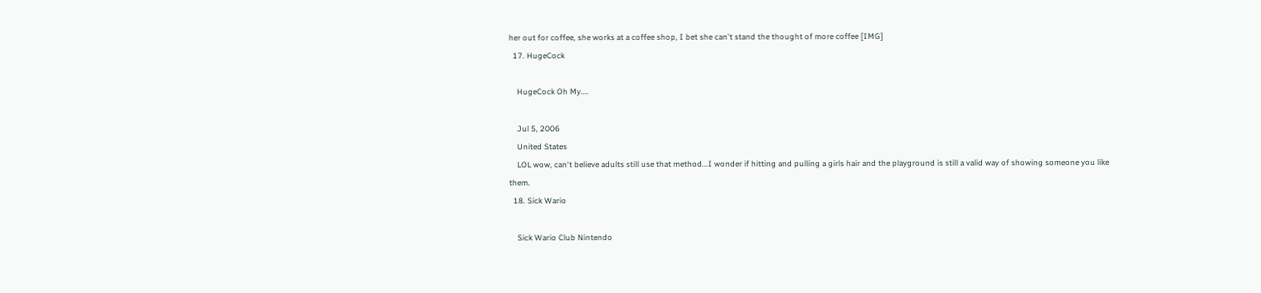her out for coffee, she works at a coffee shop, I bet she can't stand the thought of more coffee [IMG]
  17. HugeCock

    HugeCock Oh My....

    Jul 5, 2006
    United States
    LOL wow, can't believe adults still use that method...I wonder if hitting and pulling a girls hair and the playground is still a valid way of showing someone you like them.
  18. Sick Wario

    Sick Wario Club Nintendo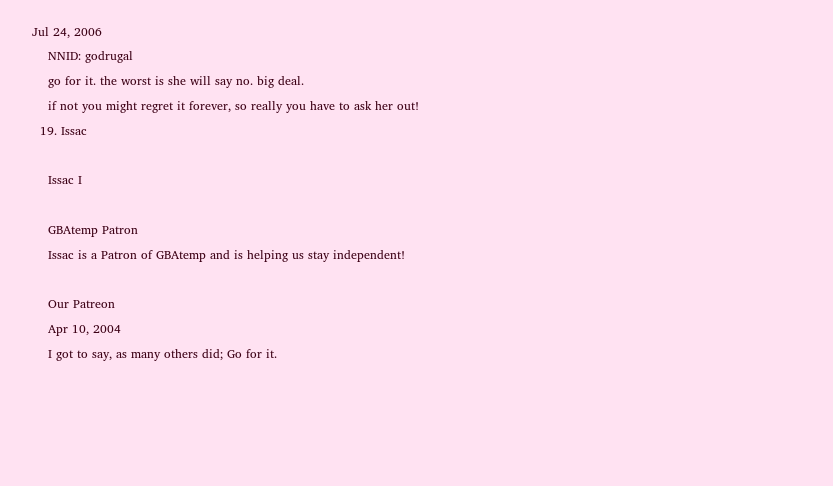Jul 24, 2006
    NNID: godrugal
    go for it. the worst is she will say no. big deal.
    if not you might regret it forever, so really you have to ask her out!
  19. Issac

    Issac I

    GBAtemp Patron
    Issac is a Patron of GBAtemp and is helping us stay independent!

    Our Patreon
    Apr 10, 2004
    I got to say, as many others did; Go for it.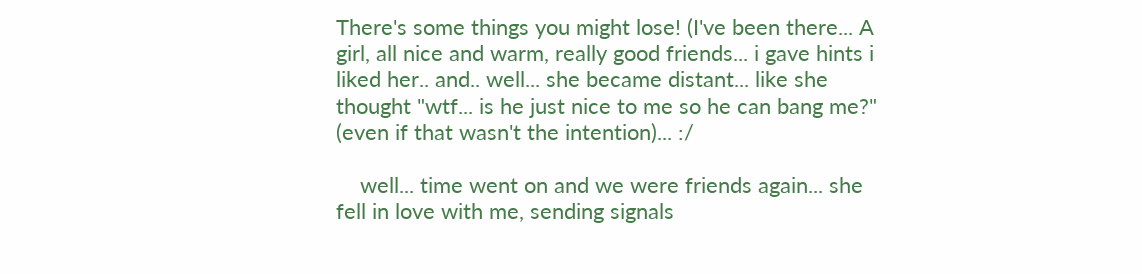There's some things you might lose! (I've been there... A girl, all nice and warm, really good friends... i gave hints i liked her.. and.. well... she became distant... like she thought "wtf... is he just nice to me so he can bang me?" (even if that wasn't the intention)... :/

    well... time went on and we were friends again... she fell in love with me, sending signals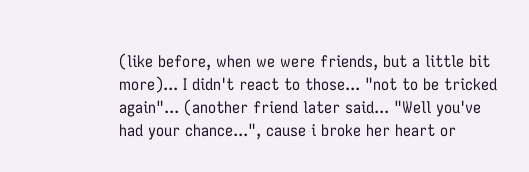(like before, when we were friends, but a little bit more)... I didn't react to those... "not to be tricked again"... (another friend later said... "Well you've had your chance...", cause i broke her heart or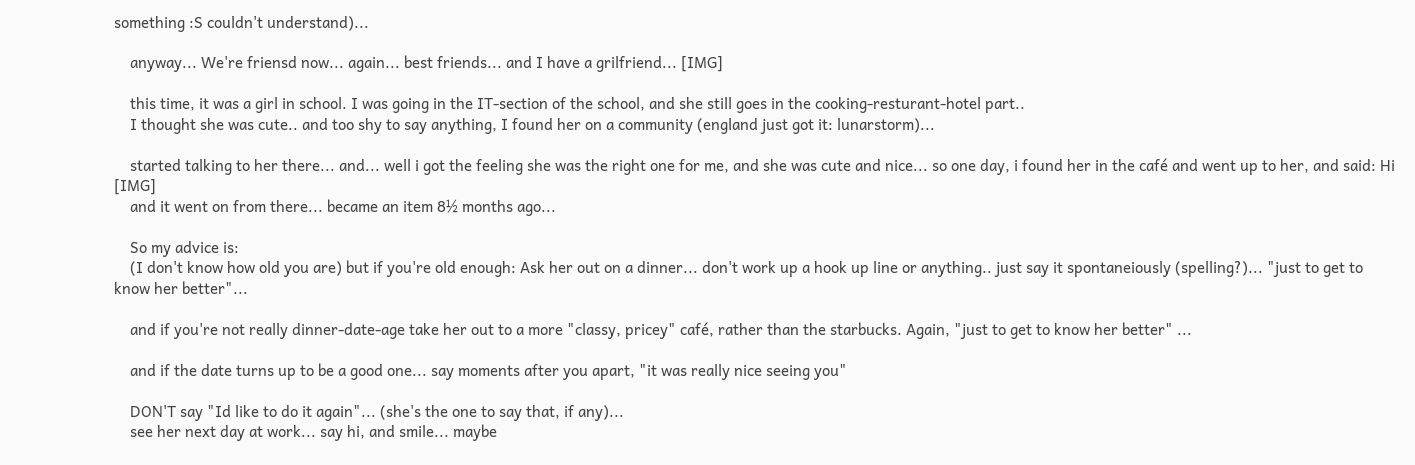something :S couldn't understand)...

    anyway... We're friensd now... again... best friends... and I have a grilfriend... [IMG]

    this time, it was a girl in school. I was going in the IT-section of the school, and she still goes in the cooking-resturant-hotel part..
    I thought she was cute.. and too shy to say anything, I found her on a community (england just got it: lunarstorm)...

    started talking to her there... and... well i got the feeling she was the right one for me, and she was cute and nice... so one day, i found her in the café and went up to her, and said: Hi [IMG]
    and it went on from there... became an item 8½ months ago...

    So my advice is:
    (I don't know how old you are) but if you're old enough: Ask her out on a dinner... don't work up a hook up line or anything.. just say it spontaneiously (spelling?)... "just to get to know her better"...

    and if you're not really dinner-date-age take her out to a more "classy, pricey" café, rather than the starbucks. Again, "just to get to know her better" ...

    and if the date turns up to be a good one... say moments after you apart, "it was really nice seeing you"

    DON'T say "Id like to do it again"... (she's the one to say that, if any)...
    see her next day at work... say hi, and smile... maybe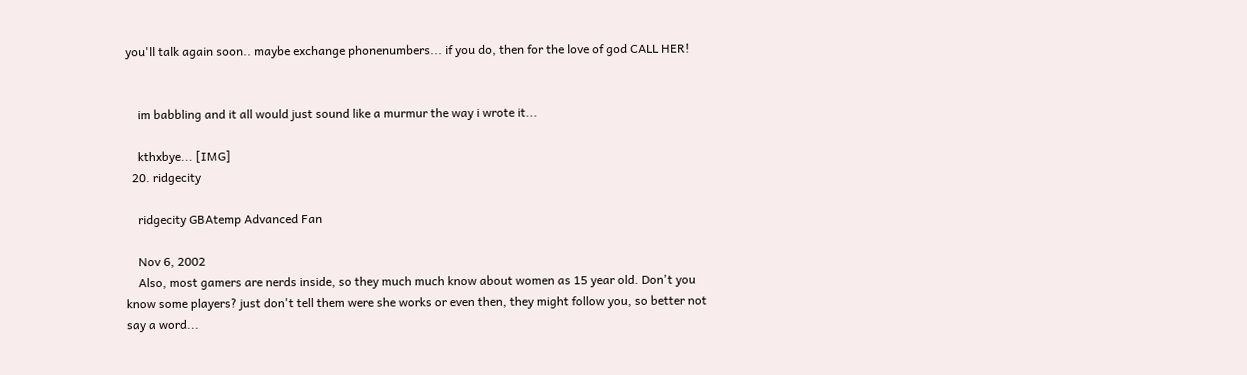you'll talk again soon.. maybe exchange phonenumbers... if you do, then for the love of god CALL HER!


    im babbling and it all would just sound like a murmur the way i wrote it...

    kthxbye... [IMG]
  20. ridgecity

    ridgecity GBAtemp Advanced Fan

    Nov 6, 2002
    Also, most gamers are nerds inside, so they much much know about women as 15 year old. Don't you know some players? just don't tell them were she works or even then, they might follow you, so better not say a word...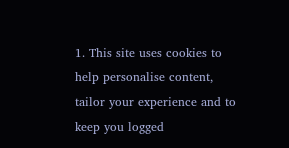1. This site uses cookies to help personalise content, tailor your experience and to keep you logged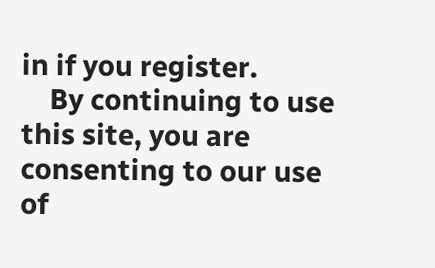in if you register.
    By continuing to use this site, you are consenting to our use of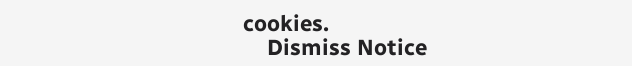cookies.
    Dismiss Notice